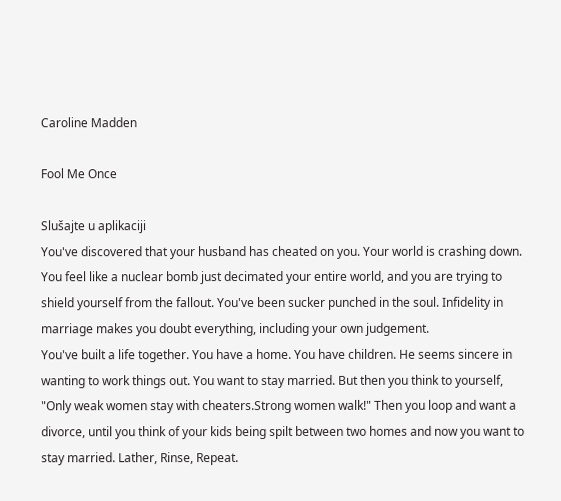Caroline Madden

Fool Me Once

Slušajte u aplikaciji
You've discovered that your husband has cheated on you. Your world is crashing down. You feel like a nuclear bomb just decimated your entire world, and you are trying to shield yourself from the fallout. You've been sucker punched in the soul. Infidelity in marriage makes you doubt everything, including your own judgement.
You've built a life together. You have a home. You have children. He seems sincere in wanting to work things out. You want to stay married. But then you think to yourself, "Only weak women stay with cheaters.Strong women walk!" Then you loop and want a divorce, until you think of your kids being spilt between two homes and now you want to stay married. Lather, Rinse, Repeat.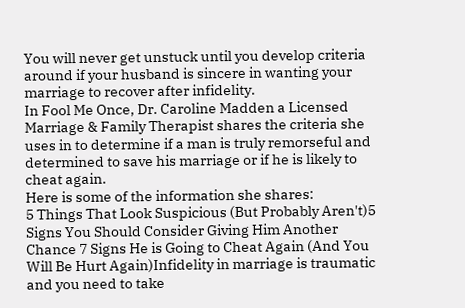You will never get unstuck until you develop criteria around if your husband is sincere in wanting your marriage to recover after infidelity.
In Fool Me Once, Dr. Caroline Madden a Licensed Marriage & Family Therapist shares the criteria she uses in to determine if a man is truly remorseful and determined to save his marriage or if he is likely to cheat again.
Here is some of the information she shares:
5 Things That Look Suspicious (But Probably Aren't)5 Signs You Should Consider Giving Him Another Chance 7 Signs He is Going to Cheat Again (And You Will Be Hurt Again)Infidelity in marriage is traumatic and you need to take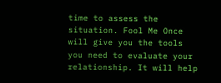time to assess the situation. Fool Me Once will give you the tools you need to evaluate your relationship. It will help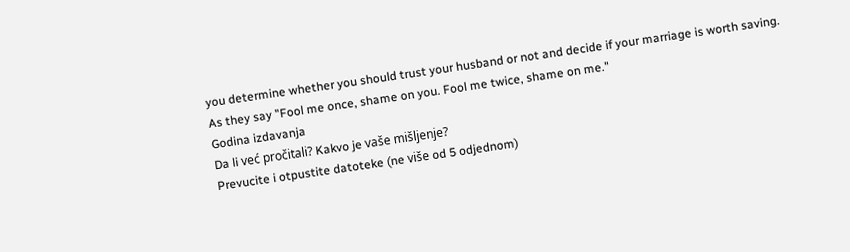you determine whether you should trust your husband or not and decide if your marriage is worth saving.
As they say "Fool me once, shame on you. Fool me twice, shame on me."
Godina izdavanja
Da li već pročitali? Kakvo je vaše mišljenje?
Prevucite i otpustite datoteke (ne više od 5 odjednom)